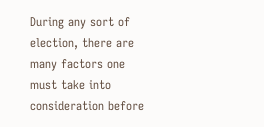During any sort of election, there are many factors one must take into consideration before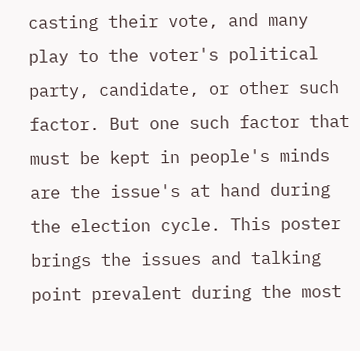casting their vote, and many play to the voter's political party, candidate, or other such factor. But one such factor that must be kept in people's minds are the issue's at hand during the election cycle. This poster brings the issues and talking point prevalent during the most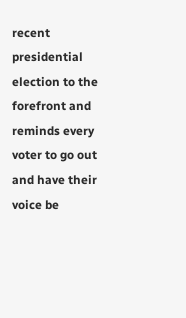recent presidential election to the forefront and reminds every voter to go out and have their voice be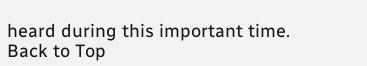heard during this important time.
Back to Top